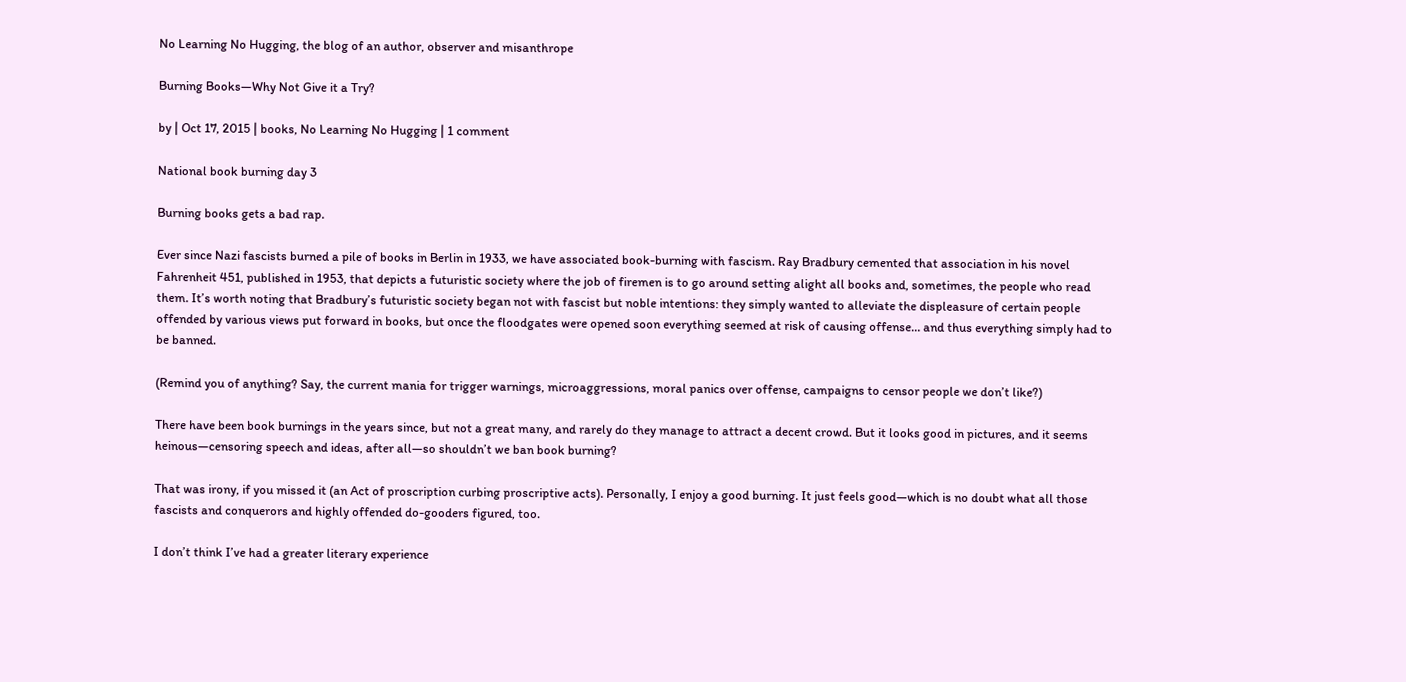No Learning No Hugging, the blog of an author, observer and misanthrope

Burning Books—Why Not Give it a Try?

by | Oct 17, 2015 | books, No Learning No Hugging | 1 comment

National book burning day 3

Burning books gets a bad rap.

Ever since Nazi fascists burned a pile of books in Berlin in 1933, we have associated book-burning with fascism. Ray Bradbury cemented that association in his novel Fahrenheit 451, published in 1953, that depicts a futuristic society where the job of firemen is to go around setting alight all books and, sometimes, the people who read them. It’s worth noting that Bradbury’s futuristic society began not with fascist but noble intentions: they simply wanted to alleviate the displeasure of certain people offended by various views put forward in books, but once the floodgates were opened soon everything seemed at risk of causing offense… and thus everything simply had to be banned.

(Remind you of anything? Say, the current mania for trigger warnings, microaggressions, moral panics over offense, campaigns to censor people we don’t like?)

There have been book burnings in the years since, but not a great many, and rarely do they manage to attract a decent crowd. But it looks good in pictures, and it seems heinous—censoring speech and ideas, after all—so shouldn’t we ban book burning?

That was irony, if you missed it (an Act of proscription curbing proscriptive acts). Personally, I enjoy a good burning. It just feels good—which is no doubt what all those fascists and conquerors and highly offended do-gooders figured, too.

I don’t think I’ve had a greater literary experience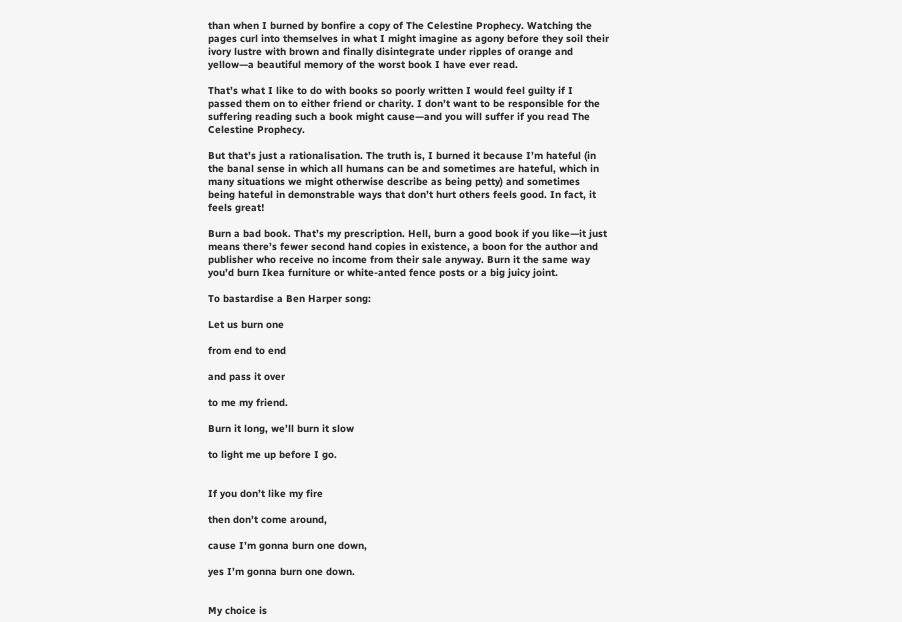than when I burned by bonfire a copy of The Celestine Prophecy. Watching the pages curl into themselves in what I might imagine as agony before they soil their ivory lustre with brown and finally disintegrate under ripples of orange and yellow—a beautiful memory of the worst book I have ever read.

That’s what I like to do with books so poorly written I would feel guilty if I passed them on to either friend or charity. I don’t want to be responsible for the suffering reading such a book might cause—and you will suffer if you read The Celestine Prophecy.

But that’s just a rationalisation. The truth is, I burned it because I’m hateful (in the banal sense in which all humans can be and sometimes are hateful, which in many situations we might otherwise describe as being petty) and sometimes being hateful in demonstrable ways that don’t hurt others feels good. In fact, it feels great!

Burn a bad book. That’s my prescription. Hell, burn a good book if you like—it just means there’s fewer second hand copies in existence, a boon for the author and publisher who receive no income from their sale anyway. Burn it the same way you’d burn Ikea furniture or white-anted fence posts or a big juicy joint.

To bastardise a Ben Harper song:

Let us burn one

from end to end

and pass it over

to me my friend.

Burn it long, we’ll burn it slow

to light me up before I go.


If you don’t like my fire

then don’t come around,

cause I’m gonna burn one down,

yes I’m gonna burn one down.


My choice is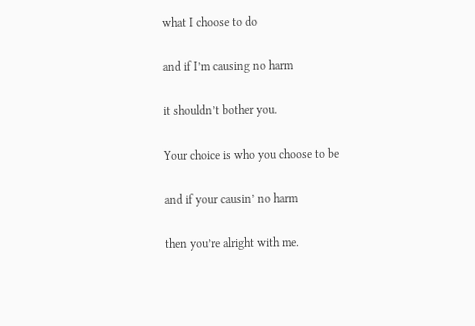what I choose to do

and if I’m causing no harm

it shouldn’t bother you.

Your choice is who you choose to be

and if your causin’ no harm

then you’re alright with me.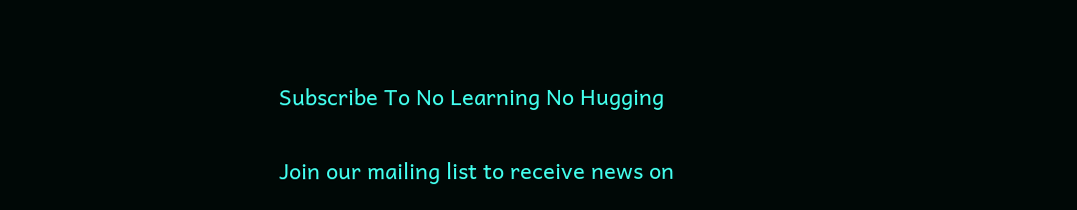Subscribe To No Learning No Hugging

Join our mailing list to receive news on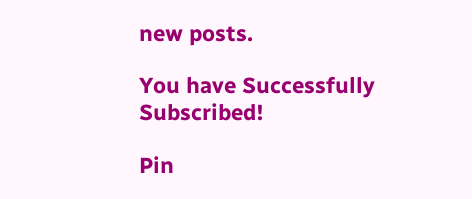new posts.

You have Successfully Subscribed!

Pin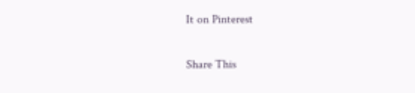It on Pinterest

Share This